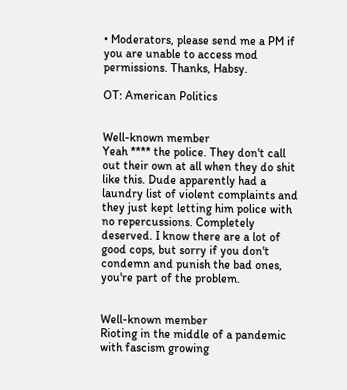• Moderators, please send me a PM if you are unable to access mod permissions. Thanks, Habsy.

OT: American Politics


Well-known member
Yeah **** the police. They don't call out their own at all when they do shit like this. Dude apparently had a laundry list of violent complaints and they just kept letting him police with no repercussions. Completely deserved. I know there are a lot of good cops, but sorry if you don't condemn and punish the bad ones, you're part of the problem.


Well-known member
Rioting in the middle of a pandemic with fascism growing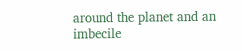around the planet and an imbecile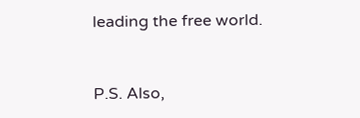leading the free world.


P.S. Also,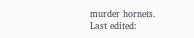murder hornets.
Last edited: